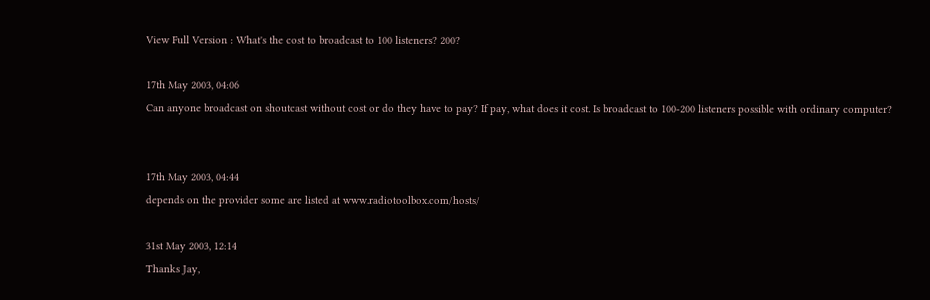View Full Version : What's the cost to broadcast to 100 listeners? 200?

17th May 2003, 04:06
Can anyone broadcast on shoutcast without cost or do they have to pay? If pay, what does it cost. Is broadcast to 100-200 listeners possible with ordinary computer?


17th May 2003, 04:44
depends on the provider some are listed at www.radiotoolbox.com/hosts/

31st May 2003, 12:14
Thanks Jay,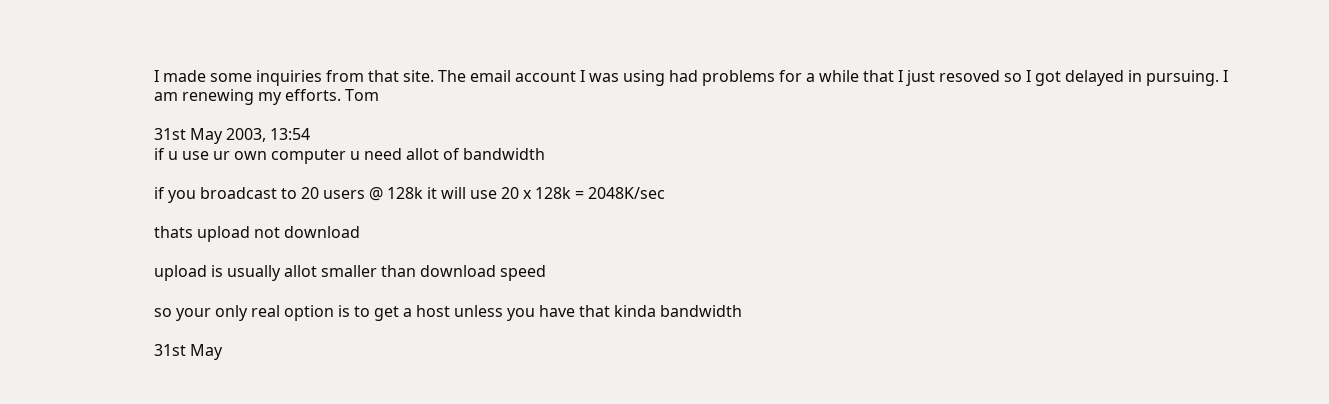I made some inquiries from that site. The email account I was using had problems for a while that I just resoved so I got delayed in pursuing. I am renewing my efforts. Tom

31st May 2003, 13:54
if u use ur own computer u need allot of bandwidth

if you broadcast to 20 users @ 128k it will use 20 x 128k = 2048K/sec

thats upload not download

upload is usually allot smaller than download speed

so your only real option is to get a host unless you have that kinda bandwidth

31st May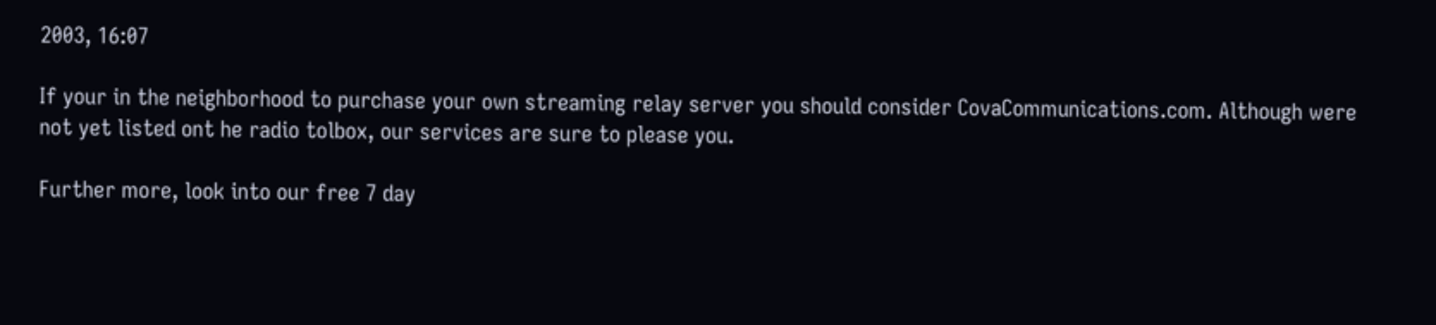2003, 16:07

If your in the neighborhood to purchase your own streaming relay server you should consider CovaCommunications.com. Although were not yet listed ont he radio tolbox, our services are sure to please you.

Further more, look into our free 7 day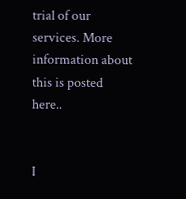trial of our services. More information about this is posted here..


I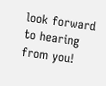look forward to hearing from you!